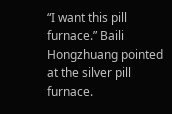“I want this pill furnace.” Baili Hongzhuang pointed at the silver pill furnace.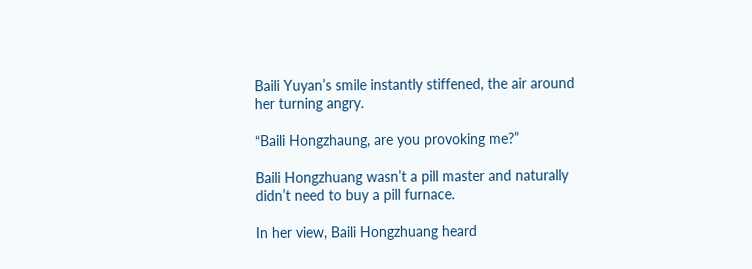Baili Yuyan’s smile instantly stiffened, the air around her turning angry.

“Baili Hongzhaung, are you provoking me?”

Baili Hongzhuang wasn’t a pill master and naturally didn’t need to buy a pill furnace.

In her view, Baili Hongzhuang heard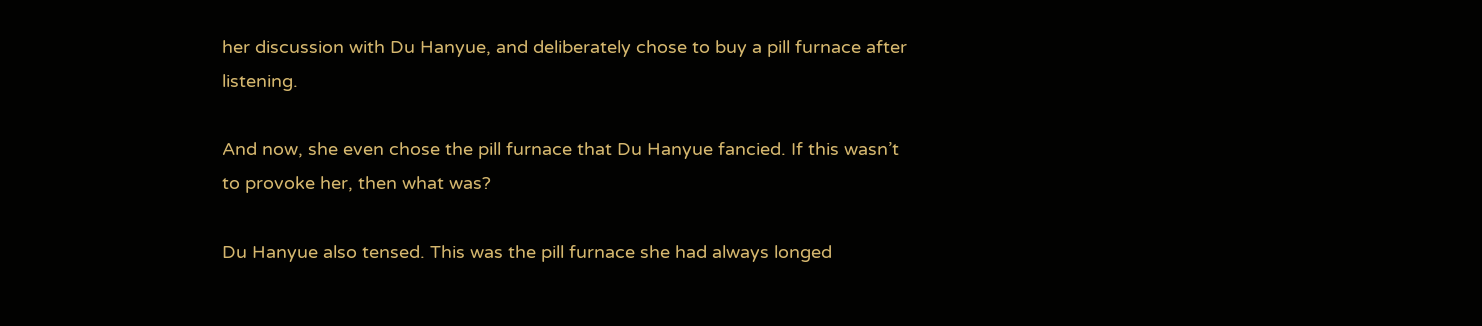her discussion with Du Hanyue, and deliberately chose to buy a pill furnace after listening.

And now, she even chose the pill furnace that Du Hanyue fancied. If this wasn’t to provoke her, then what was?

Du Hanyue also tensed. This was the pill furnace she had always longed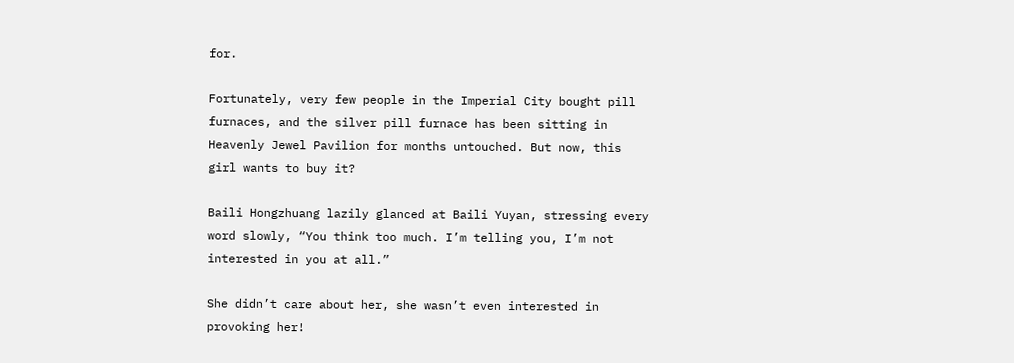for.

Fortunately, very few people in the Imperial City bought pill furnaces, and the silver pill furnace has been sitting in Heavenly Jewel Pavilion for months untouched. But now, this girl wants to buy it?

Baili Hongzhuang lazily glanced at Baili Yuyan, stressing every word slowly, “You think too much. I’m telling you, I’m not interested in you at all.”

She didn’t care about her, she wasn’t even interested in provoking her!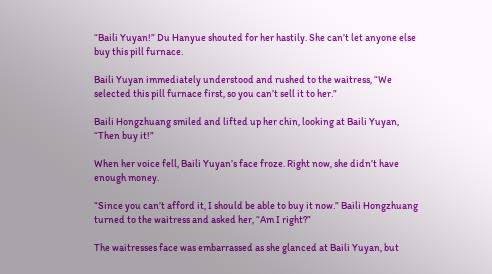“Baili Yuyan!” Du Hanyue shouted for her hastily. She can’t let anyone else buy this pill furnace.

Baili Yuyan immediately understood and rushed to the waitress, “We selected this pill furnace first, so you can’t sell it to her.”

Baili Hongzhuang smiled and lifted up her chin, looking at Baili Yuyan, “Then buy it!”

When her voice fell, Baili Yuyan’s face froze. Right now, she didn’t have enough money.

“Since you can’t afford it, I should be able to buy it now.” Baili Hongzhuang turned to the waitress and asked her, “Am I right?”

The waitresses face was embarrassed as she glanced at Baili Yuyan, but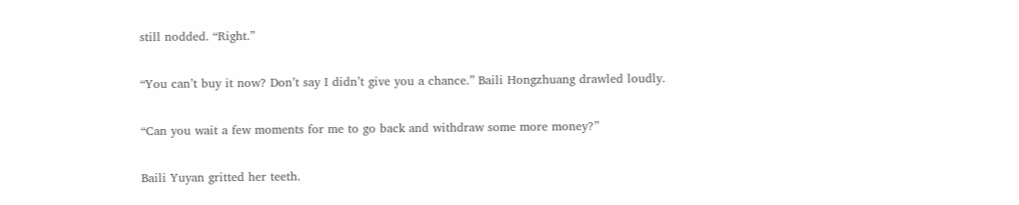still nodded. “Right.”

“You can’t buy it now? Don’t say I didn’t give you a chance.” Baili Hongzhuang drawled loudly.

“Can you wait a few moments for me to go back and withdraw some more money?”

Baili Yuyan gritted her teeth.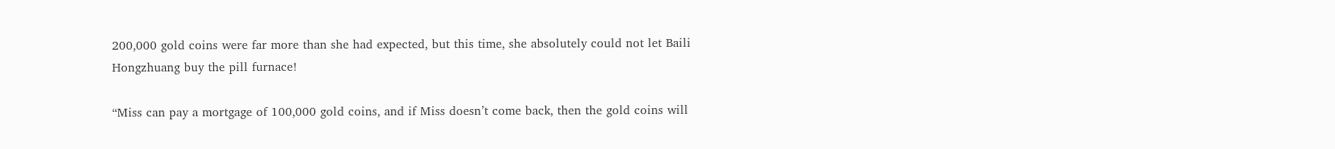200,000 gold coins were far more than she had expected, but this time, she absolutely could not let Baili Hongzhuang buy the pill furnace!

“Miss can pay a mortgage of 100,000 gold coins, and if Miss doesn’t come back, then the gold coins will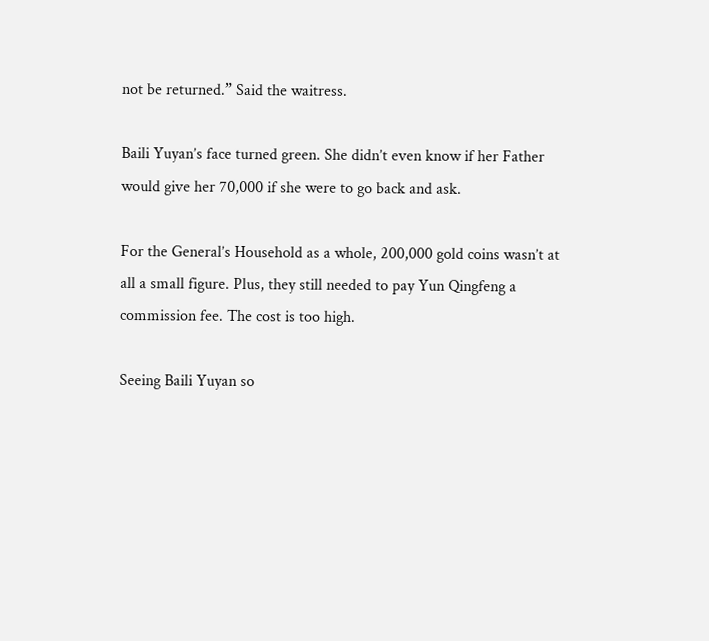not be returned.” Said the waitress.

Baili Yuyan’s face turned green. She didn’t even know if her Father would give her 70,000 if she were to go back and ask.

For the General’s Household as a whole, 200,000 gold coins wasn’t at all a small figure. Plus, they still needed to pay Yun Qingfeng a commission fee. The cost is too high.

Seeing Baili Yuyan so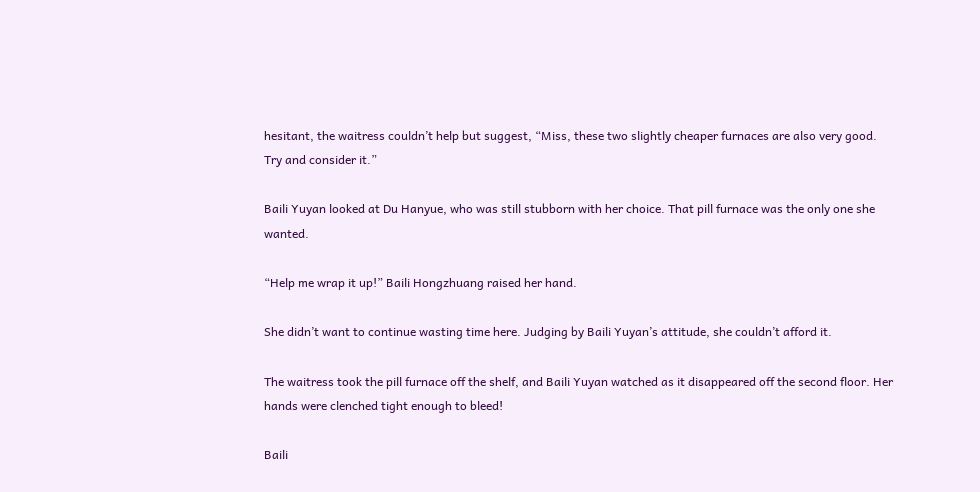hesitant, the waitress couldn’t help but suggest, “Miss, these two slightly cheaper furnaces are also very good. Try and consider it.”

Baili Yuyan looked at Du Hanyue, who was still stubborn with her choice. That pill furnace was the only one she wanted.

“Help me wrap it up!” Baili Hongzhuang raised her hand.

She didn’t want to continue wasting time here. Judging by Baili Yuyan’s attitude, she couldn’t afford it.

The waitress took the pill furnace off the shelf, and Baili Yuyan watched as it disappeared off the second floor. Her hands were clenched tight enough to bleed!

Baili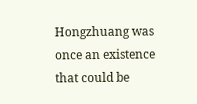Hongzhuang was once an existence that could be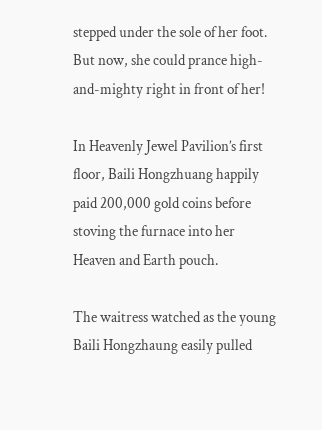stepped under the sole of her foot. But now, she could prance high-and-mighty right in front of her!

In Heavenly Jewel Pavilion’s first floor, Baili Hongzhuang happily paid 200,000 gold coins before stoving the furnace into her Heaven and Earth pouch.

The waitress watched as the young Baili Hongzhaung easily pulled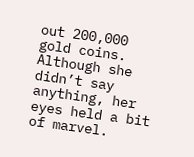out 200,000 gold coins. Although she didn’t say anything, her eyes held a bit of marvel.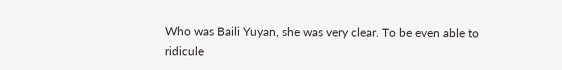Who was Baili Yuyan, she was very clear. To be even able to ridicule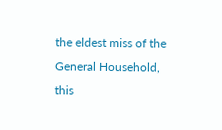the eldest miss of the General Household, this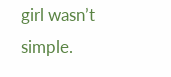girl wasn’t simple.